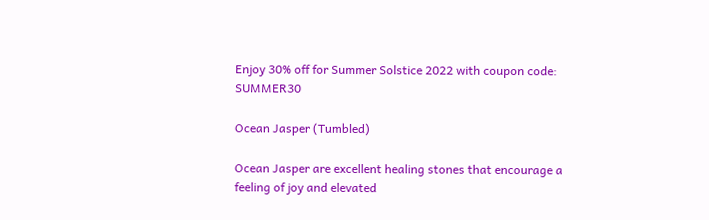Enjoy 30% off for Summer Solstice 2022 with coupon code: SUMMER30

Ocean Jasper (Tumbled)

Ocean Jasper are excellent healing stones that encourage a feeling of joy and elevated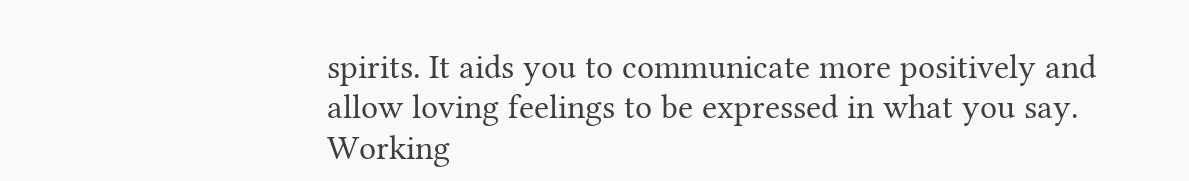spirits. It aids you to communicate more positively and allow loving feelings to be expressed in what you say. Working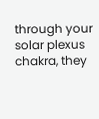through your solar plexus chakra, they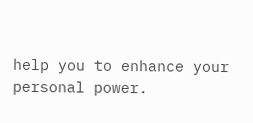help you to enhance your personal power.